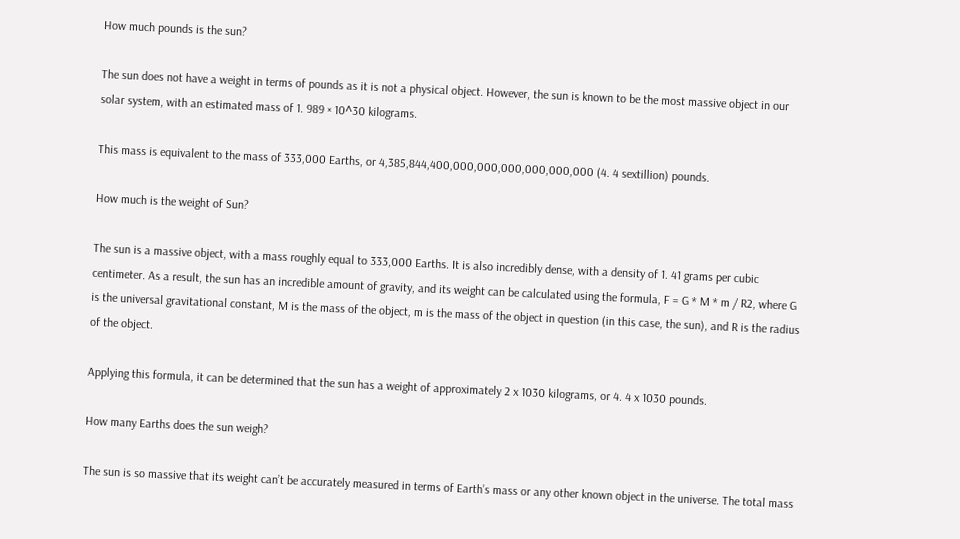How much pounds is the sun?

The sun does not have a weight in terms of pounds as it is not a physical object. However, the sun is known to be the most massive object in our solar system, with an estimated mass of 1. 989 × 10^30 kilograms.

This mass is equivalent to the mass of 333,000 Earths, or 4,385,844,400,000,000,000,000,000,000 (4. 4 sextillion) pounds.

How much is the weight of Sun?

The sun is a massive object, with a mass roughly equal to 333,000 Earths. It is also incredibly dense, with a density of 1. 41 grams per cubic centimeter. As a result, the sun has an incredible amount of gravity, and its weight can be calculated using the formula, F = G * M * m / R2, where G is the universal gravitational constant, M is the mass of the object, m is the mass of the object in question (in this case, the sun), and R is the radius of the object.

Applying this formula, it can be determined that the sun has a weight of approximately 2 x 1030 kilograms, or 4. 4 x 1030 pounds.

How many Earths does the sun weigh?

The sun is so massive that its weight can’t be accurately measured in terms of Earth’s mass or any other known object in the universe. The total mass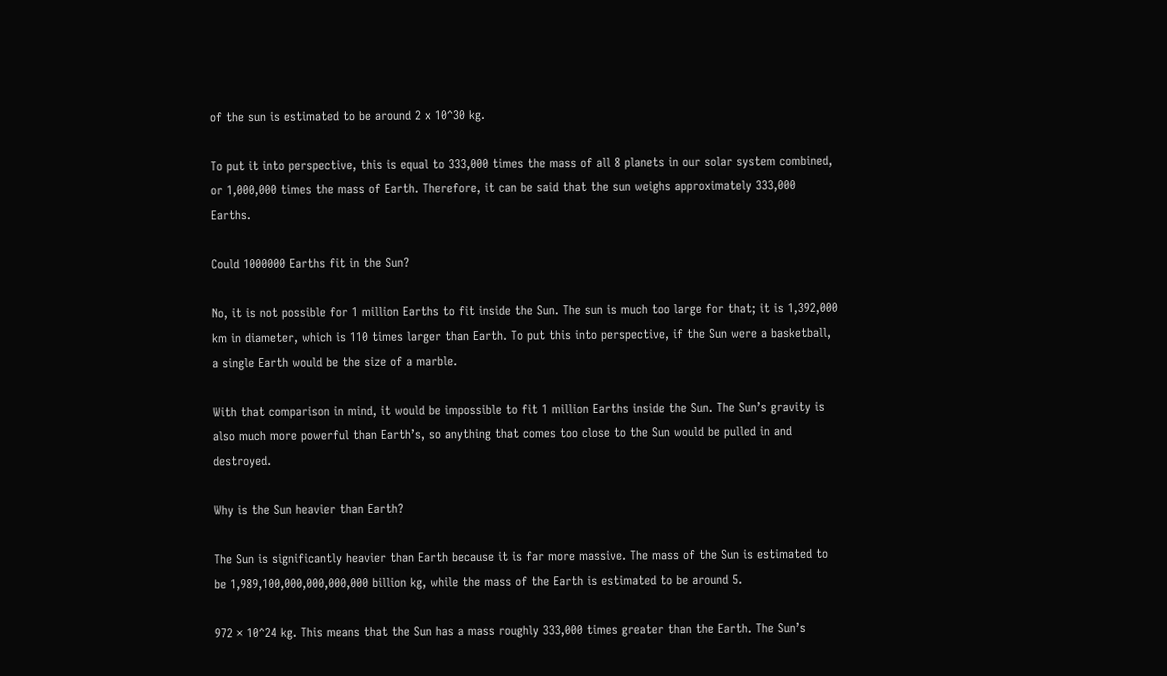of the sun is estimated to be around 2 x 10^30 kg.

To put it into perspective, this is equal to 333,000 times the mass of all 8 planets in our solar system combined, or 1,000,000 times the mass of Earth. Therefore, it can be said that the sun weighs approximately 333,000 Earths.

Could 1000000 Earths fit in the Sun?

No, it is not possible for 1 million Earths to fit inside the Sun. The sun is much too large for that; it is 1,392,000 km in diameter, which is 110 times larger than Earth. To put this into perspective, if the Sun were a basketball, a single Earth would be the size of a marble.

With that comparison in mind, it would be impossible to fit 1 million Earths inside the Sun. The Sun’s gravity is also much more powerful than Earth’s, so anything that comes too close to the Sun would be pulled in and destroyed.

Why is the Sun heavier than Earth?

The Sun is significantly heavier than Earth because it is far more massive. The mass of the Sun is estimated to be 1,989,100,000,000,000,000 billion kg, while the mass of the Earth is estimated to be around 5.

972 × 10^24 kg. This means that the Sun has a mass roughly 333,000 times greater than the Earth. The Sun’s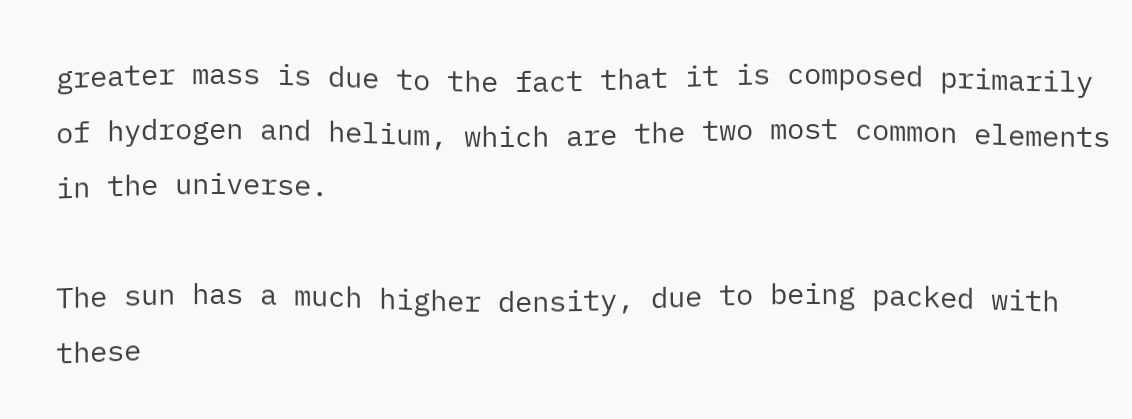greater mass is due to the fact that it is composed primarily of hydrogen and helium, which are the two most common elements in the universe.

The sun has a much higher density, due to being packed with these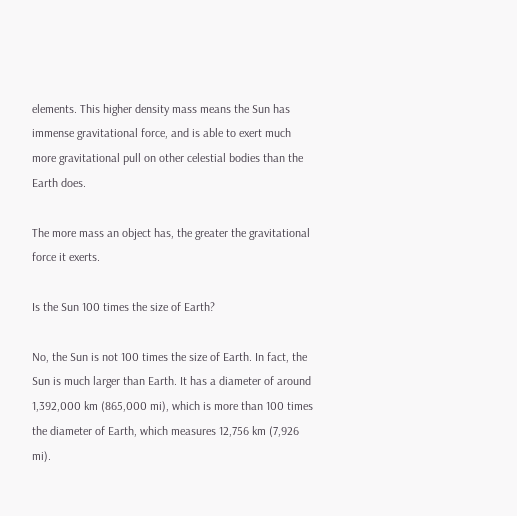elements. This higher density mass means the Sun has immense gravitational force, and is able to exert much more gravitational pull on other celestial bodies than the Earth does.

The more mass an object has, the greater the gravitational force it exerts.

Is the Sun 100 times the size of Earth?

No, the Sun is not 100 times the size of Earth. In fact, the Sun is much larger than Earth. It has a diameter of around 1,392,000 km (865,000 mi), which is more than 100 times the diameter of Earth, which measures 12,756 km (7,926 mi).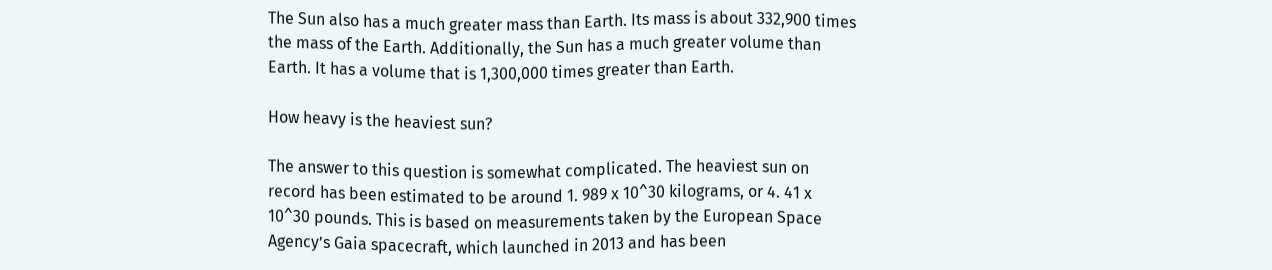The Sun also has a much greater mass than Earth. Its mass is about 332,900 times the mass of the Earth. Additionally, the Sun has a much greater volume than Earth. It has a volume that is 1,300,000 times greater than Earth.

How heavy is the heaviest sun?

The answer to this question is somewhat complicated. The heaviest sun on record has been estimated to be around 1. 989 x 10^30 kilograms, or 4. 41 x 10^30 pounds. This is based on measurements taken by the European Space Agency’s Gaia spacecraft, which launched in 2013 and has been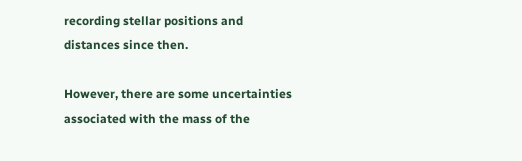recording stellar positions and distances since then.

However, there are some uncertainties associated with the mass of the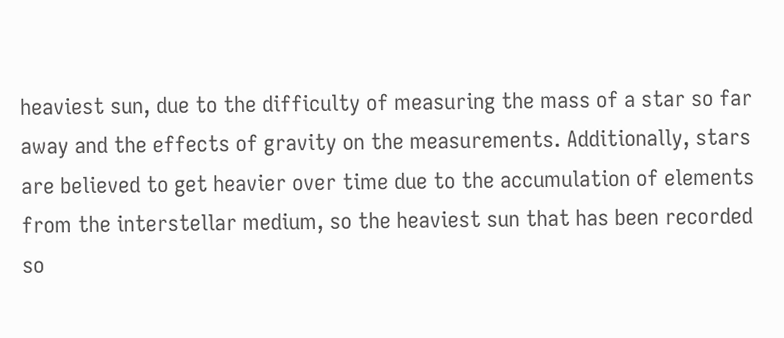heaviest sun, due to the difficulty of measuring the mass of a star so far away and the effects of gravity on the measurements. Additionally, stars are believed to get heavier over time due to the accumulation of elements from the interstellar medium, so the heaviest sun that has been recorded so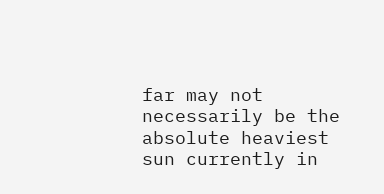far may not necessarily be the absolute heaviest sun currently in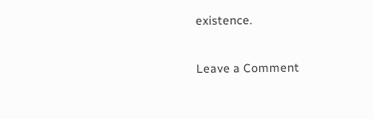existence.

Leave a Comment